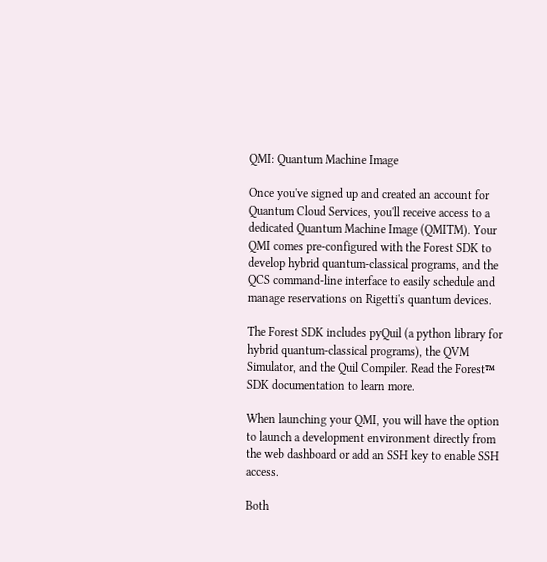QMI: Quantum Machine Image

Once you've signed up and created an account for Quantum Cloud Services, you'll receive access to a dedicated Quantum Machine Image (QMITM). Your QMI comes pre-configured with the Forest SDK to develop hybrid quantum-classical programs, and the QCS command-line interface to easily schedule and manage reservations on Rigetti's quantum devices.

The Forest SDK includes pyQuil (a python library for hybrid quantum-classical programs), the QVM Simulator, and the Quil Compiler. Read the Forest™ SDK documentation to learn more.

When launching your QMI, you will have the option to launch a development environment directly from the web dashboard or add an SSH key to enable SSH access.

Both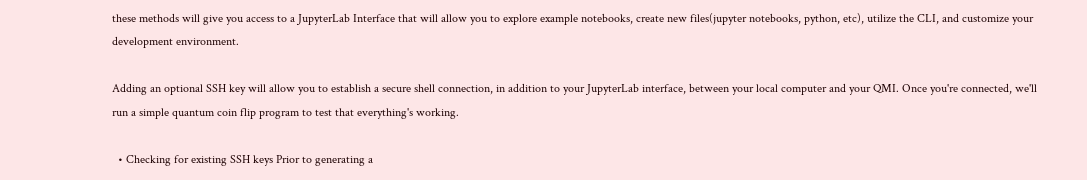these methods will give you access to a JupyterLab Interface that will allow you to explore example notebooks, create new files(jupyter notebooks, python, etc), utilize the CLI, and customize your development environment.

Adding an optional SSH key will allow you to establish a secure shell connection, in addition to your JupyterLab interface, between your local computer and your QMI. Once you're connected, we'll run a simple quantum coin flip program to test that everything's working.

  • Checking for existing SSH keys Prior to generating a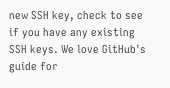new SSH key, check to see if you have any existing SSH keys. We love GitHub's guide for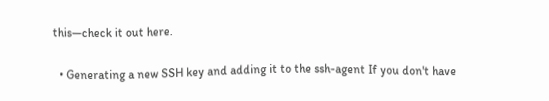this—check it out here.

  • Generating a new SSH key and adding it to the ssh-agent If you don't have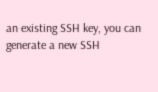an existing SSH key, you can generate a new SSH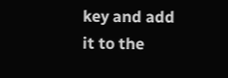key and add it to the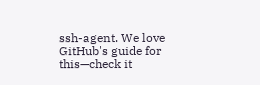ssh-agent. We love GitHub's guide for this—check it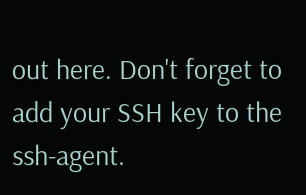out here. Don't forget to add your SSH key to the ssh-agent.